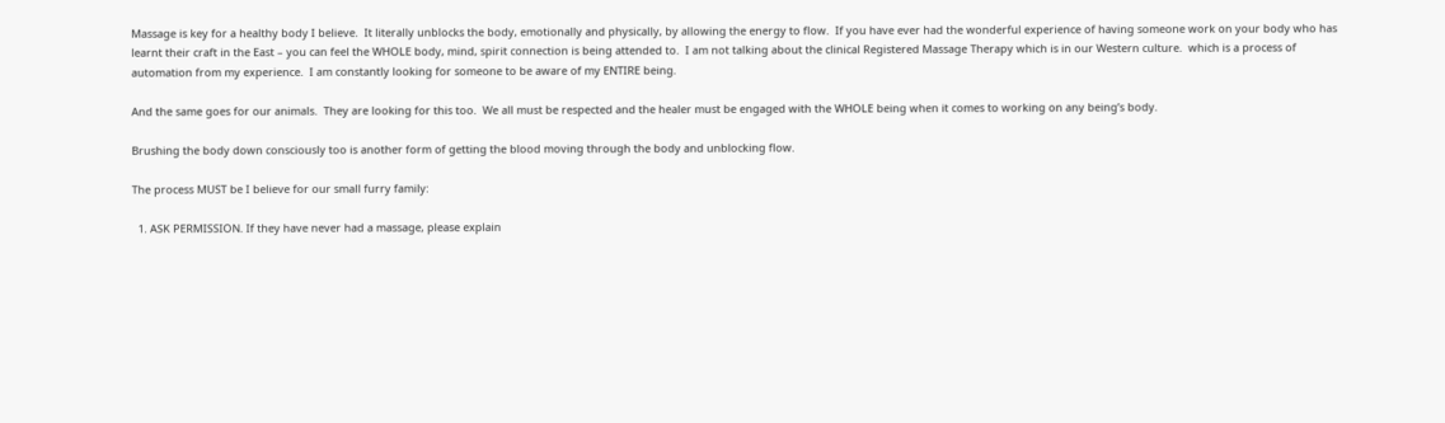Massage is key for a healthy body I believe.  It literally unblocks the body, emotionally and physically, by allowing the energy to flow.  If you have ever had the wonderful experience of having someone work on your body who has learnt their craft in the East – you can feel the WHOLE body, mind, spirit connection is being attended to.  I am not talking about the clinical Registered Massage Therapy which is in our Western culture.  which is a process of automation from my experience.  I am constantly looking for someone to be aware of my ENTIRE being.

And the same goes for our animals.  They are looking for this too.  We all must be respected and the healer must be engaged with the WHOLE being when it comes to working on any being’s body.

Brushing the body down consciously too is another form of getting the blood moving through the body and unblocking flow.

The process MUST be I believe for our small furry family:

  1. ASK PERMISSION. If they have never had a massage, please explain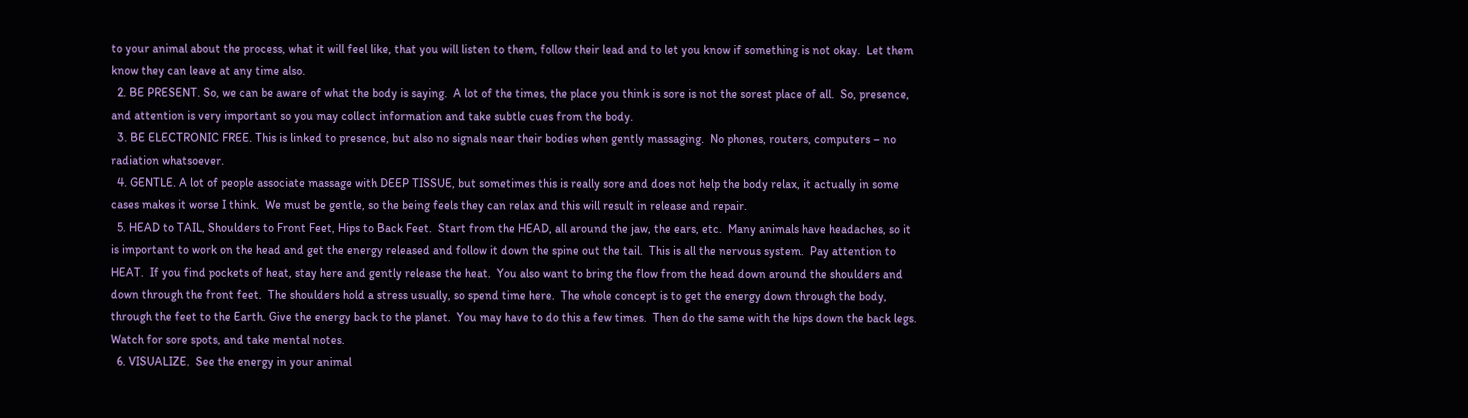to your animal about the process, what it will feel like, that you will listen to them, follow their lead and to let you know if something is not okay.  Let them know they can leave at any time also.
  2. BE PRESENT. So, we can be aware of what the body is saying.  A lot of the times, the place you think is sore is not the sorest place of all.  So, presence, and attention is very important so you may collect information and take subtle cues from the body.
  3. BE ELECTRONIC FREE. This is linked to presence, but also no signals near their bodies when gently massaging.  No phones, routers, computers – no radiation whatsoever.
  4. GENTLE. A lot of people associate massage with DEEP TISSUE, but sometimes this is really sore and does not help the body relax, it actually in some cases makes it worse I think.  We must be gentle, so the being feels they can relax and this will result in release and repair.
  5. HEAD to TAIL, Shoulders to Front Feet, Hips to Back Feet.  Start from the HEAD, all around the jaw, the ears, etc.  Many animals have headaches, so it is important to work on the head and get the energy released and follow it down the spine out the tail.  This is all the nervous system.  Pay attention to HEAT.  If you find pockets of heat, stay here and gently release the heat.  You also want to bring the flow from the head down around the shoulders and down through the front feet.  The shoulders hold a stress usually, so spend time here.  The whole concept is to get the energy down through the body, through the feet to the Earth. Give the energy back to the planet.  You may have to do this a few times.  Then do the same with the hips down the back legs.  Watch for sore spots, and take mental notes.
  6. VISUALIZE.  See the energy in your animal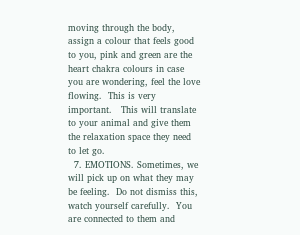moving through the body, assign a colour that feels good to you, pink and green are the heart chakra colours in case you are wondering, feel the love flowing.  This is very important.   This will translate to your animal and give them the relaxation space they need to let go.
  7. EMOTIONS. Sometimes, we will pick up on what they may be feeling.  Do not dismiss this, watch yourself carefully.  You are connected to them and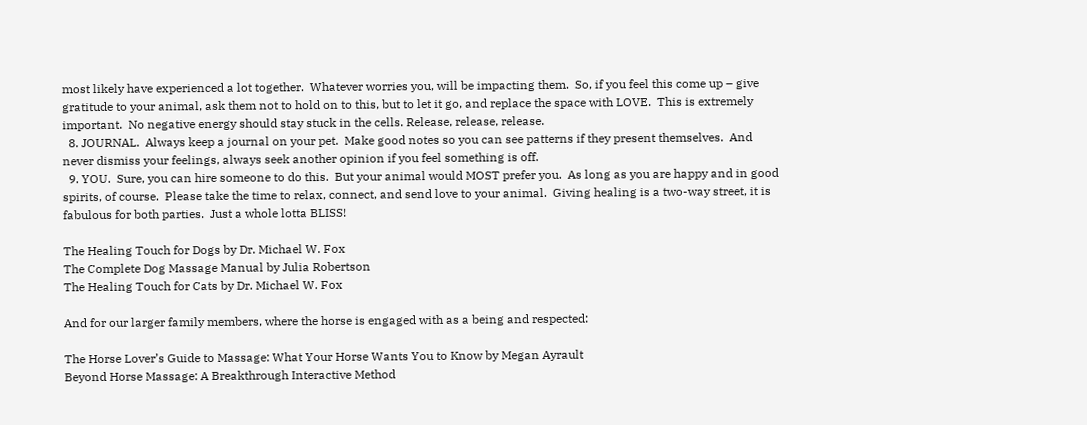most likely have experienced a lot together.  Whatever worries you, will be impacting them.  So, if you feel this come up – give gratitude to your animal, ask them not to hold on to this, but to let it go, and replace the space with LOVE.  This is extremely important.  No negative energy should stay stuck in the cells. Release, release, release.
  8. JOURNAL.  Always keep a journal on your pet.  Make good notes so you can see patterns if they present themselves.  And never dismiss your feelings, always seek another opinion if you feel something is off.
  9. YOU.  Sure, you can hire someone to do this.  But your animal would MOST prefer you.  As long as you are happy and in good spirits, of course.  Please take the time to relax, connect, and send love to your animal.  Giving healing is a two-way street, it is fabulous for both parties.  Just a whole lotta BLISS!

The Healing Touch for Dogs by Dr. Michael W. Fox
The Complete Dog Massage Manual by Julia Robertson
The Healing Touch for Cats by Dr. Michael W. Fox

And for our larger family members, where the horse is engaged with as a being and respected:

The Horse Lover’s Guide to Massage: What Your Horse Wants You to Know by Megan Ayrault
Beyond Horse Massage: A Breakthrough Interactive Method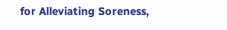for Alleviating Soreness,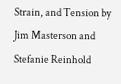Strain, and Tension by Jim Masterson and Stefanie Reinhold